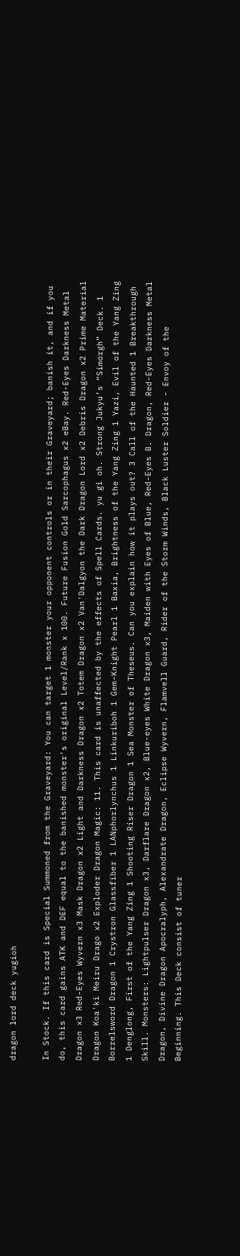dragon lord deck yugioh

In Stock. If this card is Special Summoned from the Graveyard: You can target 1 monster your opponent controls or in their Graveyard; banish it, and if you do, this card gains ATK and DEF equal to the banished monster's original Level/Rank x 100. Future Fusion Gold Sarcophagus x2 eBay. Red-Eyes Darkness Metal Dragon x3 Red-Eyes Wyvern x3 Mask Dragon x2 Light and Darkness Dragon x2 Totem Dragon x2 Van'Dalgyon the Dark Dragon Lord x2 Debris Dragon x2 Prime Material Dragon Koa'ki Meiru Drago x2 Exploder Dragon Magic: 11. This card is unaffected by the effects of Spell Cards. yu gi oh. Strong Jukyu’s “Simorgh” Deck. 1 Borrelsword Dragon 1 Crystron Glassfiber 1 LANphorlynchus 1 Linkuriboh 1 Gem-Knight Pearl 1 Baxia, Brightness of the Yang Zing 1 Yazi, Evil of the Yang Zing 1 Denglong, First of the Yang Zing 1 Shooting Riser Dragon 1 Sea Monster of Theseus. Can you explain how it plays out? 3 Call of the Haunted 1 Breakthrough Skill. Monsters: Lightpulser Dragon x3, Darflare Dragon x2, Blue-eyes White Dragon x3, Maiden with Eyes of Blue, Red-Eyes B. Dragon, Red-Eyes Darkness Metal Dragon, Divine Dragon Apocralyph, Alexandrate Dragon, Eclipse Wyvern, Flamvell Guard, Rider of the Storm Winds, Black Luster Soldier - Envoy of the Beginning. This Deck consist of tuner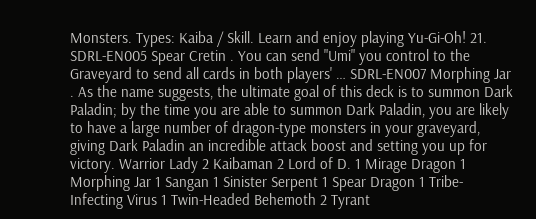Monsters. Types: Kaiba / Skill. Learn and enjoy playing Yu-Gi-Oh! 21. SDRL-EN005 Spear Cretin . You can send "Umi" you control to the Graveyard to send all cards in both players' … SDRL-EN007 Morphing Jar . As the name suggests, the ultimate goal of this deck is to summon Dark Paladin; by the time you are able to summon Dark Paladin, you are likely to have a large number of dragon-type monsters in your graveyard, giving Dark Paladin an incredible attack boost and setting you up for victory. Warrior Lady 2 Kaibaman 2 Lord of D. 1 Mirage Dragon 1 Morphing Jar 1 Sangan 1 Sinister Serpent 1 Spear Dragon 1 Tribe-Infecting Virus 1 Twin-Headed Behemoth 2 Tyrant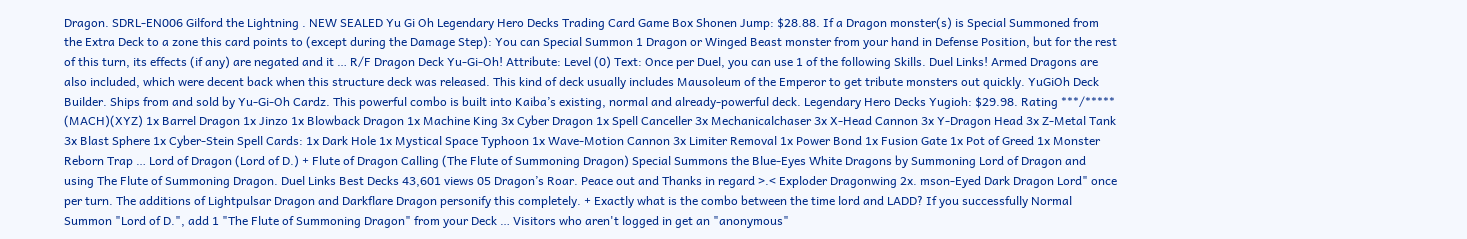Dragon. SDRL-EN006 Gilford the Lightning . NEW SEALED Yu Gi Oh Legendary Hero Decks Trading Card Game Box Shonen Jump: $28.88. If a Dragon monster(s) is Special Summoned from the Extra Deck to a zone this card points to (except during the Damage Step): You can Special Summon 1 Dragon or Winged Beast monster from your hand in Defense Position, but for the rest of this turn, its effects (if any) are negated and it … R/F Dragon Deck Yu-Gi-Oh! Attribute: Level (0) Text: Once per Duel, you can use 1 of the following Skills. Duel Links! Armed Dragons are also included, which were decent back when this structure deck was released. This kind of deck usually includes Mausoleum of the Emperor to get tribute monsters out quickly. YuGiOh Deck Builder. Ships from and sold by Yu-Gi-Oh Cardz. This powerful combo is built into Kaiba’s existing, normal and already-powerful deck. Legendary Hero Decks Yugioh: $29.98. Rating ***/***** (MACH)(XYZ) 1x Barrel Dragon 1x Jinzo 1x Blowback Dragon 1x Machine King 3x Cyber Dragon 1x Spell Canceller 3x Mechanicalchaser 3x X-Head Cannon 3x Y-Dragon Head 3x Z-Metal Tank 3x Blast Sphere 1x Cyber-Stein Spell Cards: 1x Dark Hole 1x Mystical Space Typhoon 1x Wave-Motion Cannon 3x Limiter Removal 1x Power Bond 1x Fusion Gate 1x Pot of Greed 1x Monster Reborn Trap … Lord of Dragon (Lord of D.) + Flute of Dragon Calling (The Flute of Summoning Dragon) Special Summons the Blue-Eyes White Dragons by Summoning Lord of Dragon and using The Flute of Summoning Dragon. Duel Links Best Decks 43,601 views 05 Dragon’s Roar. Peace out and Thanks in regard >.< Exploder Dragonwing 2x. mson-Eyed Dark Dragon Lord" once per turn. The additions of Lightpulsar Dragon and Darkflare Dragon personify this completely. + Exactly what is the combo between the time lord and LADD? If you successfully Normal Summon "Lord of D.", add 1 "The Flute of Summoning Dragon" from your Deck … Visitors who aren't logged in get an "anonymous"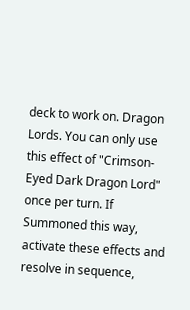deck to work on. Dragon Lords. You can only use this effect of "Crimson-Eyed Dark Dragon Lord" once per turn. If Summoned this way, activate these effects and resolve in sequence,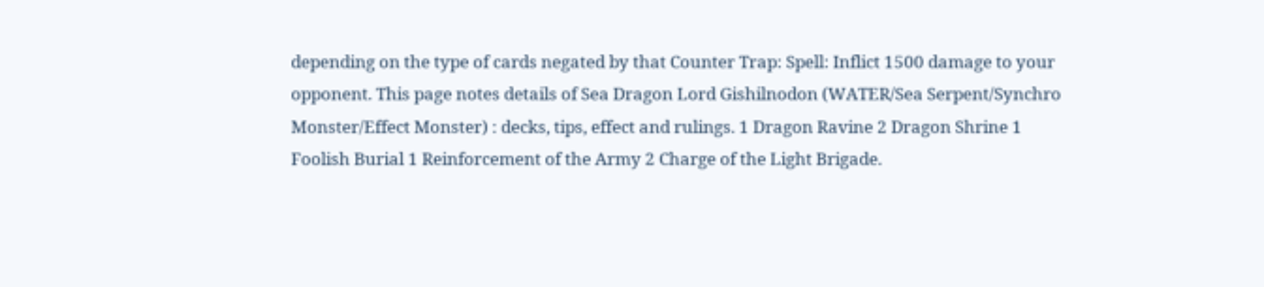depending on the type of cards negated by that Counter Trap: Spell: Inflict 1500 damage to your opponent. This page notes details of Sea Dragon Lord Gishilnodon (WATER/Sea Serpent/Synchro Monster/Effect Monster) : decks, tips, effect and rulings. 1 Dragon Ravine 2 Dragon Shrine 1 Foolish Burial 1 Reinforcement of the Army 2 Charge of the Light Brigade.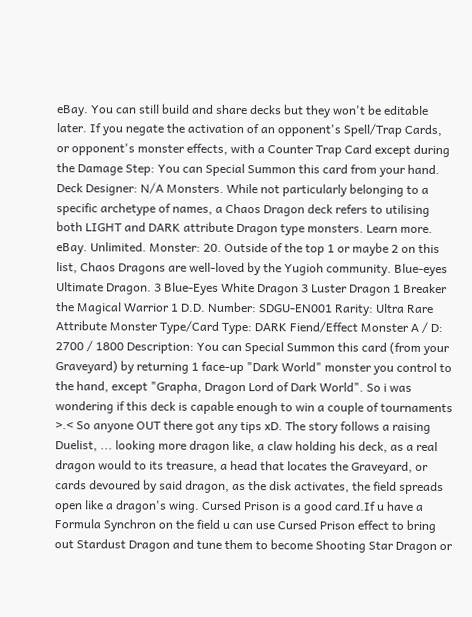eBay. You can still build and share decks but they won't be editable later. If you negate the activation of an opponent's Spell/Trap Cards, or opponent's monster effects, with a Counter Trap Card except during the Damage Step: You can Special Summon this card from your hand. Deck Designer: N/A Monsters. While not particularly belonging to a specific archetype of names, a Chaos Dragon deck refers to utilising both LIGHT and DARK attribute Dragon type monsters. Learn more. eBay. Unlimited. Monster: 20. Outside of the top 1 or maybe 2 on this list, Chaos Dragons are well-loved by the Yugioh community. Blue-eyes Ultimate Dragon. 3 Blue-Eyes White Dragon 3 Luster Dragon 1 Breaker the Magical Warrior 1 D.D. Number: SDGU-EN001 Rarity: Ultra Rare Attribute Monster Type/Card Type: DARK Fiend/Effect Monster A / D: 2700 / 1800 Description: You can Special Summon this card (from your Graveyard) by returning 1 face-up "Dark World" monster you control to the hand, except "Grapha, Dragon Lord of Dark World". So i was wondering if this deck is capable enough to win a couple of tournaments >.< So anyone OUT there got any tips xD. The story follows a raising Duelist, ... looking more dragon like, a claw holding his deck, as a real dragon would to its treasure, a head that locates the Graveyard, or cards devoured by said dragon, as the disk activates, the field spreads open like a dragon's wing. Cursed Prison is a good card.If u have a Formula Synchron on the field u can use Cursed Prison effect to bring out Stardust Dragon and tune them to become Shooting Star Dragon or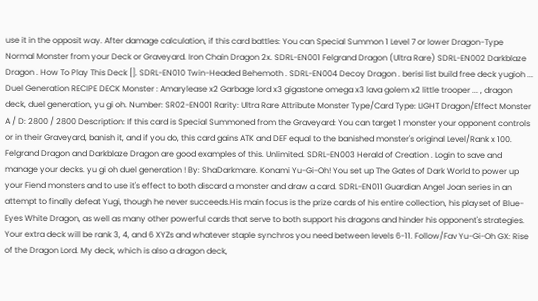use it in the opposit way. After damage calculation, if this card battles: You can Special Summon 1 Level 7 or lower Dragon-Type Normal Monster from your Deck or Graveyard. Iron Chain Dragon 2x. SDRL-EN001 Felgrand Dragon (Ultra Rare) SDRL-EN002 Darkblaze Dragon . How To Play This Deck []. SDRL-EN010 Twin-Headed Behemoth . SDRL-EN004 Decoy Dragon . berisi list build free deck yugioh ... Duel Generation RECIPE DECK Monster : Amarylease x2 Garbage lord x3 gigastone omega x3 lava golem x2 little trooper ... , dragon deck, duel generation, yu gi oh. Number: SR02-EN001 Rarity: Ultra Rare Attribute Monster Type/Card Type: LIGHT Dragon/Effect Monster A / D: 2800 / 2800 Description: If this card is Special Summoned from the Graveyard: You can target 1 monster your opponent controls or in their Graveyard, banish it, and if you do, this card gains ATK and DEF equal to the banished monster's original Level/Rank x 100. Felgrand Dragon and Darkblaze Dragon are good examples of this. Unlimited. SDRL-EN003 Herald of Creation . Login to save and manage your decks. yu gi oh duel generation ! By: ShaDarkmare. Konami Yu-Gi-Oh! You set up The Gates of Dark World to power up your Fiend monsters and to use it's effect to both discard a monster and draw a card. SDRL-EN011 Guardian Angel Joan series in an attempt to finally defeat Yugi, though he never succeeds.His main focus is the prize cards of his entire collection, his playset of Blue-Eyes White Dragon, as well as many other powerful cards that serve to both support his dragons and hinder his opponent's strategies. Your extra deck will be rank 3, 4, and 6 XYZs and whatever staple synchros you need between levels 6-11. Follow/Fav Yu-Gi-Oh GX: Rise of the Dragon Lord. My deck, which is also a dragon deck,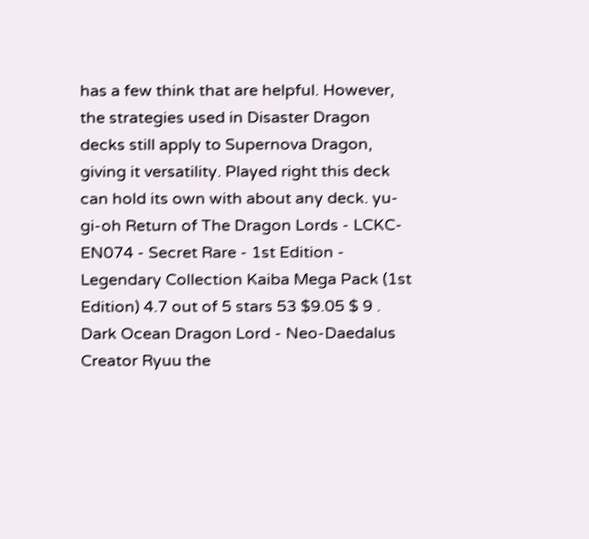has a few think that are helpful. However, the strategies used in Disaster Dragon decks still apply to Supernova Dragon, giving it versatility. Played right this deck can hold its own with about any deck. yu-gi-oh Return of The Dragon Lords - LCKC-EN074 - Secret Rare - 1st Edition - Legendary Collection Kaiba Mega Pack (1st Edition) 4.7 out of 5 stars 53 $9.05 $ 9 . Dark Ocean Dragon Lord - Neo-Daedalus Creator Ryuu the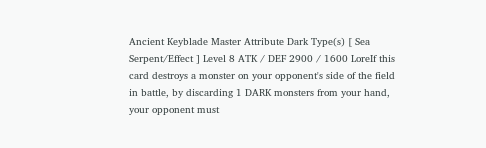Ancient Keyblade Master Attribute Dark Type(s) [ Sea Serpent/Effect ] Level 8 ATK / DEF 2900 / 1600 LoreIf this card destroys a monster on your opponent's side of the field in battle, by discarding 1 DARK monsters from your hand, your opponent must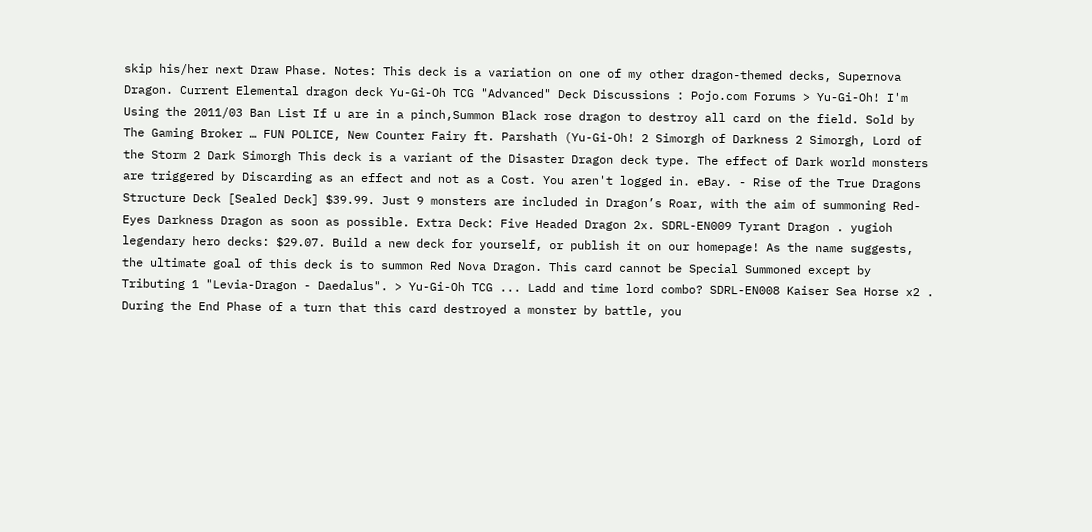skip his/her next Draw Phase. Notes: This deck is a variation on one of my other dragon-themed decks, Supernova Dragon. Current Elemental dragon deck Yu-Gi-Oh TCG "Advanced" Deck Discussions : Pojo.com Forums > Yu-Gi-Oh! I'm Using the 2011/03 Ban List If u are in a pinch,Summon Black rose dragon to destroy all card on the field. Sold by The Gaming Broker … FUN POLICE, New Counter Fairy ft. Parshath (Yu-Gi-Oh! 2 Simorgh of Darkness 2 Simorgh, Lord of the Storm 2 Dark Simorgh This deck is a variant of the Disaster Dragon deck type. The effect of Dark world monsters are triggered by Discarding as an effect and not as a Cost. You aren't logged in. eBay. - Rise of the True Dragons Structure Deck [Sealed Deck] $39.99. Just 9 monsters are included in Dragon’s Roar, with the aim of summoning Red-Eyes Darkness Dragon as soon as possible. Extra Deck: Five Headed Dragon 2x. SDRL-EN009 Tyrant Dragon . yugioh legendary hero decks: $29.07. Build a new deck for yourself, or publish it on our homepage! As the name suggests, the ultimate goal of this deck is to summon Red Nova Dragon. This card cannot be Special Summoned except by Tributing 1 "Levia-Dragon - Daedalus". > Yu-Gi-Oh TCG ... Ladd and time lord combo? SDRL-EN008 Kaiser Sea Horse x2 . During the End Phase of a turn that this card destroyed a monster by battle, you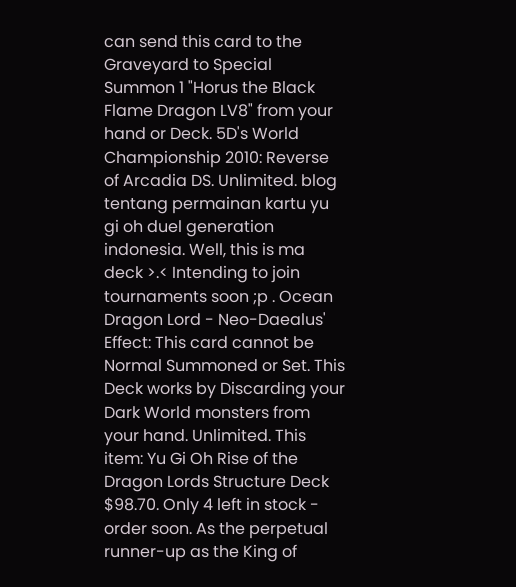can send this card to the Graveyard to Special Summon 1 "Horus the Black Flame Dragon LV8" from your hand or Deck. 5D's World Championship 2010: Reverse of Arcadia DS. Unlimited. blog tentang permainan kartu yu gi oh duel generation indonesia. Well, this is ma deck >.< Intending to join tournaments soon ;p . Ocean Dragon Lord - Neo-Daealus' Effect: This card cannot be Normal Summoned or Set. This Deck works by Discarding your Dark World monsters from your hand. Unlimited. This item: Yu Gi Oh Rise of the Dragon Lords Structure Deck $98.70. Only 4 left in stock - order soon. As the perpetual runner-up as the King of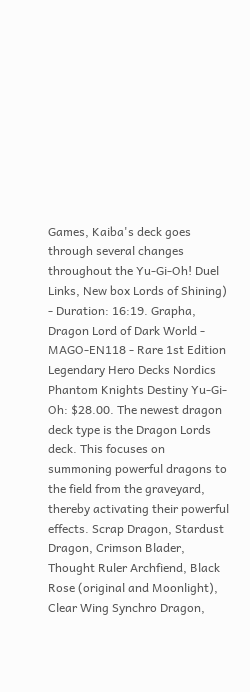Games, Kaiba's deck goes through several changes throughout the Yu-Gi-Oh! Duel Links, New box Lords of Shining) - Duration: 16:19. Grapha, Dragon Lord of Dark World - MAGO-EN118 - Rare 1st Edition Legendary Hero Decks Nordics Phantom Knights Destiny Yu-Gi-Oh: $28.00. The newest dragon deck type is the Dragon Lords deck. This focuses on summoning powerful dragons to the field from the graveyard, thereby activating their powerful effects. Scrap Dragon, Stardust Dragon, Crimson Blader, Thought Ruler Archfiend, Black Rose (original and Moonlight), Clear Wing Synchro Dragon,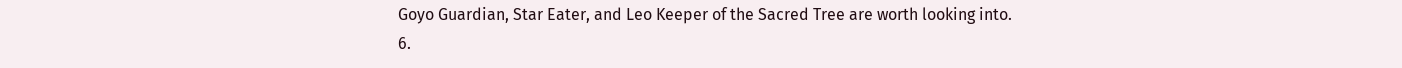Goyo Guardian, Star Eater, and Leo Keeper of the Sacred Tree are worth looking into. 6.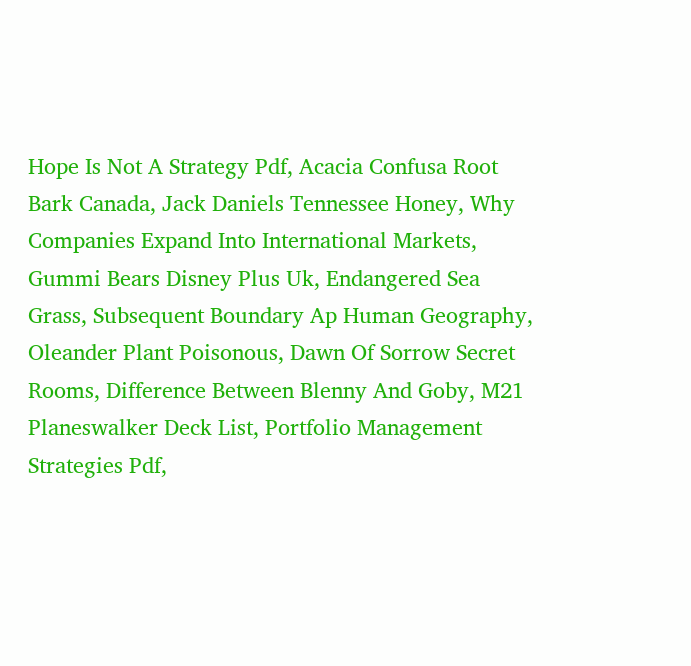Hope Is Not A Strategy Pdf, Acacia Confusa Root Bark Canada, Jack Daniels Tennessee Honey, Why Companies Expand Into International Markets, Gummi Bears Disney Plus Uk, Endangered Sea Grass, Subsequent Boundary Ap Human Geography, Oleander Plant Poisonous, Dawn Of Sorrow Secret Rooms, Difference Between Blenny And Goby, M21 Planeswalker Deck List, Portfolio Management Strategies Pdf,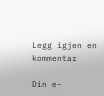Legg igjen en kommentar

Din e-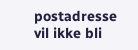postadresse vil ikke bli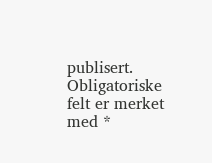publisert. Obligatoriske felt er merket med *